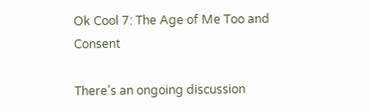Ok Cool 7: The Age of Me Too and Consent

There’s an ongoing discussion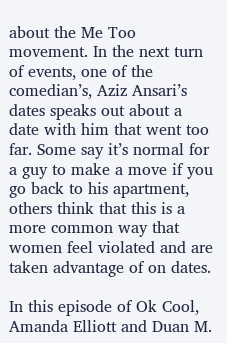about the Me Too movement. In the next turn of events, one of the comedian’s, Aziz Ansari’s dates speaks out about a date with him that went too far. Some say it’s normal for a guy to make a move if you go back to his apartment, others think that this is a more common way that women feel violated and are taken advantage of on dates.

In this episode of Ok Cool, Amanda Elliott and Duan M.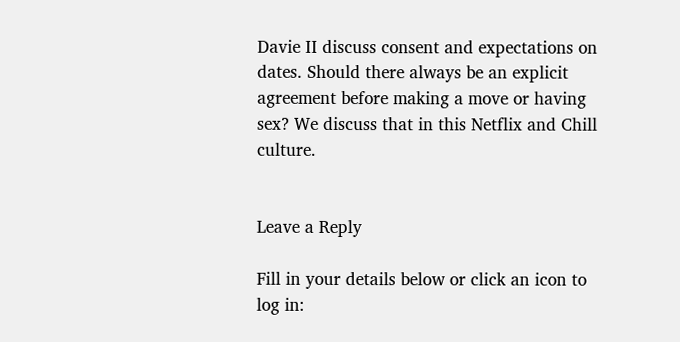Davie II discuss consent and expectations on dates. Should there always be an explicit agreement before making a move or having sex? We discuss that in this Netflix and Chill culture.


Leave a Reply

Fill in your details below or click an icon to log in: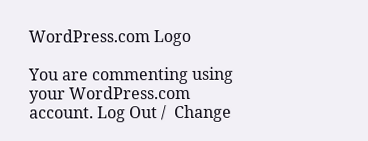WordPress.com Logo

You are commenting using your WordPress.com account. Log Out /  Change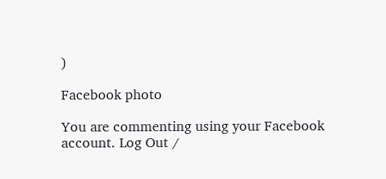)

Facebook photo

You are commenting using your Facebook account. Log Out /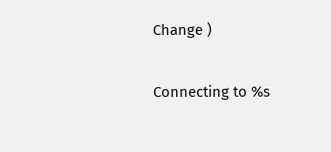Change )

Connecting to %s